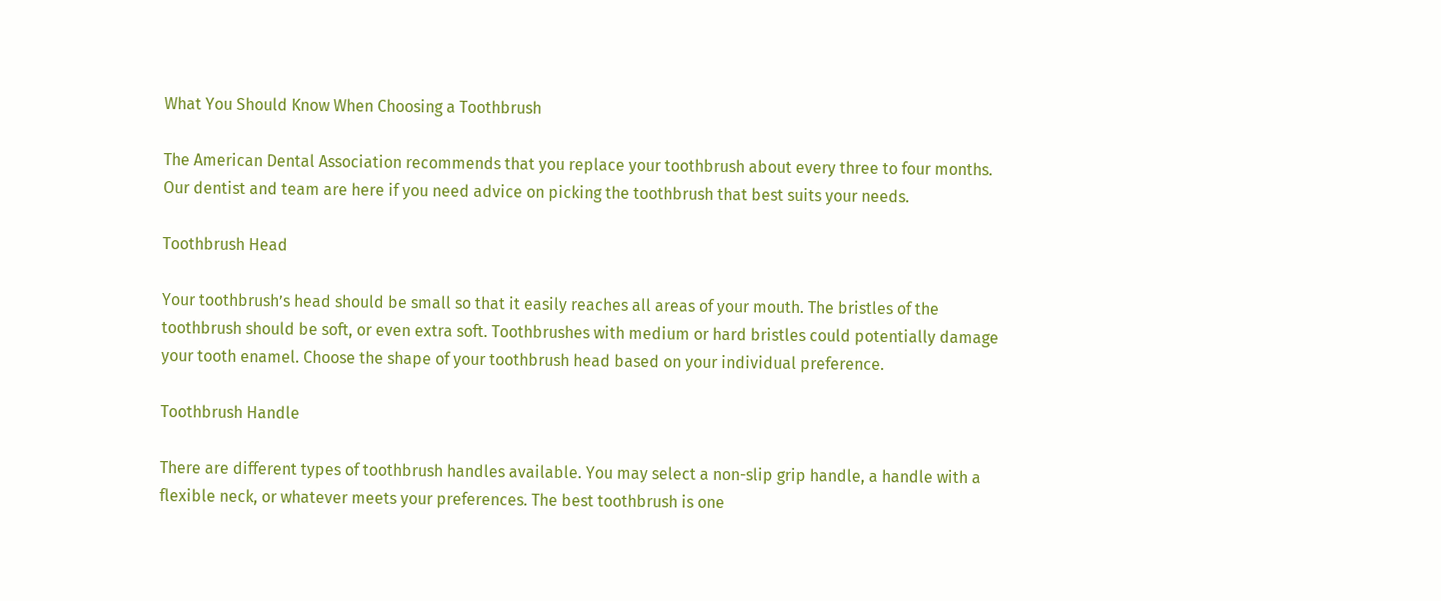What You Should Know When Choosing a Toothbrush

The American Dental Association recommends that you replace your toothbrush about every three to four months. Our dentist and team are here if you need advice on picking the toothbrush that best suits your needs.

Toothbrush Head

Your toothbrush’s head should be small so that it easily reaches all areas of your mouth. The bristles of the toothbrush should be soft, or even extra soft. Toothbrushes with medium or hard bristles could potentially damage your tooth enamel. Choose the shape of your toothbrush head based on your individual preference.

Toothbrush Handle

There are different types of toothbrush handles available. You may select a non-slip grip handle, a handle with a flexible neck, or whatever meets your preferences. The best toothbrush is one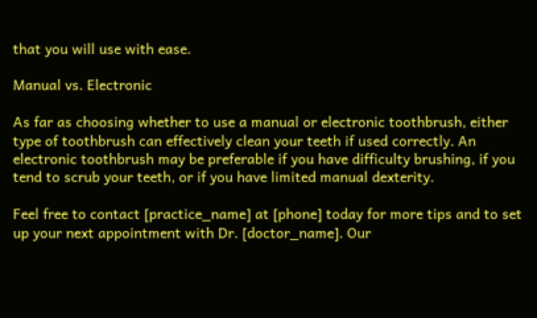that you will use with ease.

Manual vs. Electronic

As far as choosing whether to use a manual or electronic toothbrush, either type of toothbrush can effectively clean your teeth if used correctly. An electronic toothbrush may be preferable if you have difficulty brushing, if you tend to scrub your teeth, or if you have limited manual dexterity.

Feel free to contact [practice_name] at [phone] today for more tips and to set up your next appointment with Dr. [doctor_name]. Our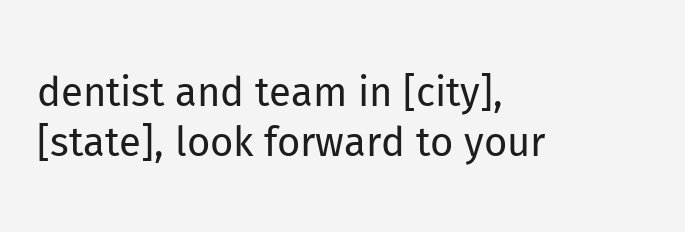dentist and team in [city], [state], look forward to your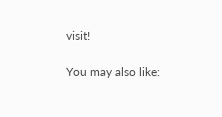visit!

You may also like: